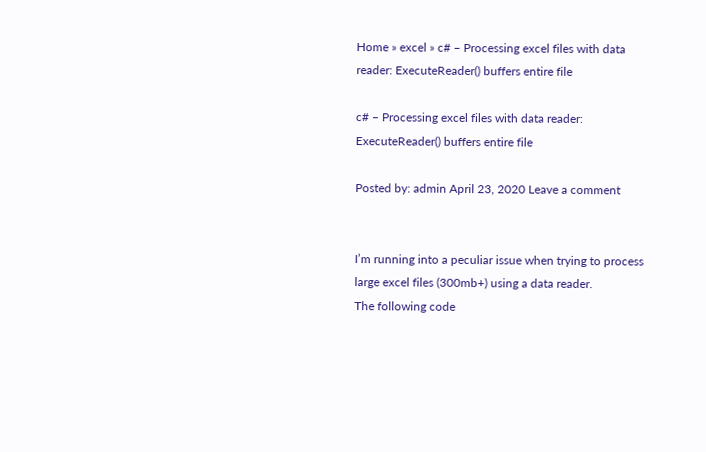Home » excel » c# – Processing excel files with data reader: ExecuteReader() buffers entire file

c# – Processing excel files with data reader: ExecuteReader() buffers entire file

Posted by: admin April 23, 2020 Leave a comment


I’m running into a peculiar issue when trying to process large excel files (300mb+) using a data reader.
The following code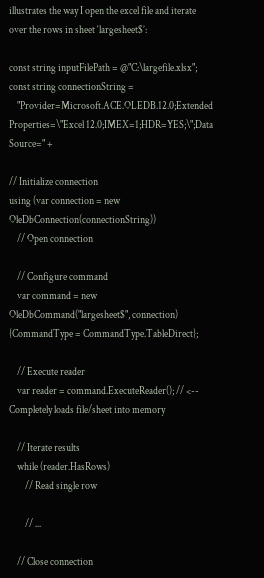illustrates the way I open the excel file and iterate over the rows in sheet ‘largesheet$’:

const string inputFilePath = @"C:\largefile.xlsx";
const string connectionString =
    "Provider=Microsoft.ACE.OLEDB.12.0;Extended Properties=\"Excel 12.0;IMEX=1;HDR=YES;\";Data Source=" +

// Initialize connection
using (var connection = new OleDbConnection(connectionString))
    // Open connection

    // Configure command
    var command = new OleDbCommand("largesheet$", connection) {CommandType = CommandType.TableDirect};

    // Execute reader
    var reader = command.ExecuteReader(); // <-- Completely loads file/sheet into memory

    // Iterate results
    while (reader.HasRows)
        // Read single row

        // ...

    // Close connection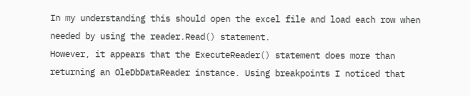In my understanding this should open the excel file and load each row when needed by using the reader.Read() statement.
However, it appears that the ExecuteReader() statement does more than returning an OleDbDataReader instance. Using breakpoints I noticed that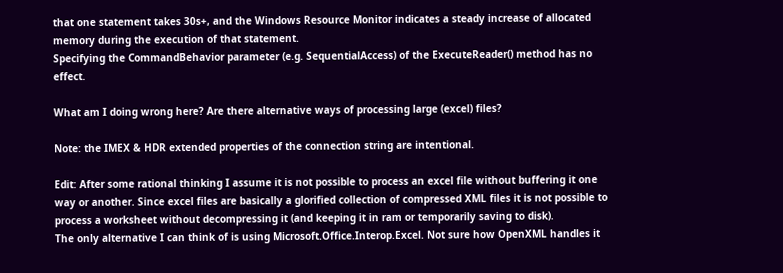that one statement takes 30s+, and the Windows Resource Monitor indicates a steady increase of allocated memory during the execution of that statement.
Specifying the CommandBehavior parameter (e.g. SequentialAccess) of the ExecuteReader() method has no effect.

What am I doing wrong here? Are there alternative ways of processing large (excel) files?

Note: the IMEX & HDR extended properties of the connection string are intentional.

Edit: After some rational thinking I assume it is not possible to process an excel file without buffering it one way or another. Since excel files are basically a glorified collection of compressed XML files it is not possible to process a worksheet without decompressing it (and keeping it in ram or temporarily saving to disk).
The only alternative I can think of is using Microsoft.Office.Interop.Excel. Not sure how OpenXML handles it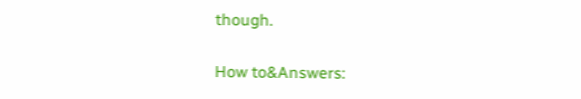though.

How to&Answers: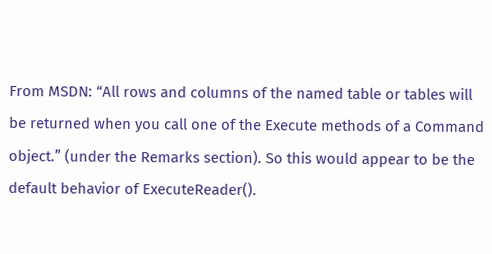From MSDN: “All rows and columns of the named table or tables will be returned when you call one of the Execute methods of a Command object.” (under the Remarks section). So this would appear to be the default behavior of ExecuteReader().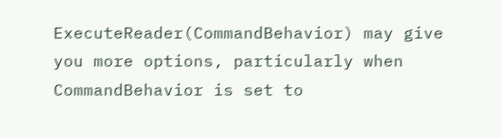ExecuteReader(CommandBehavior) may give you more options, particularly when CommandBehavior is set to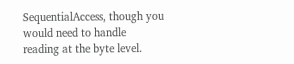SequentialAccess, though you would need to handle reading at the byte level.